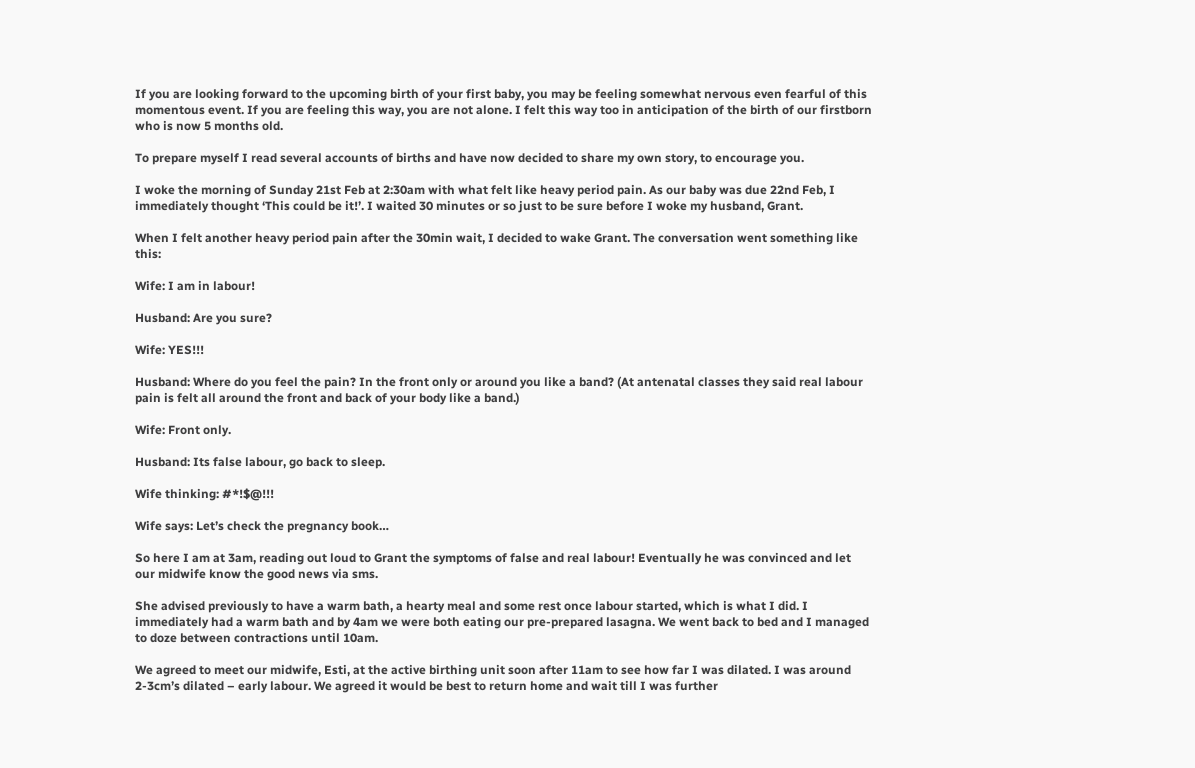If you are looking forward to the upcoming birth of your first baby, you may be feeling somewhat nervous even fearful of this momentous event. If you are feeling this way, you are not alone. I felt this way too in anticipation of the birth of our firstborn who is now 5 months old.

To prepare myself I read several accounts of births and have now decided to share my own story, to encourage you.

I woke the morning of Sunday 21st Feb at 2:30am with what felt like heavy period pain. As our baby was due 22nd Feb, I immediately thought ‘This could be it!’. I waited 30 minutes or so just to be sure before I woke my husband, Grant.

When I felt another heavy period pain after the 30min wait, I decided to wake Grant. The conversation went something like this:

Wife: I am in labour!

Husband: Are you sure?

Wife: YES!!!

Husband: Where do you feel the pain? In the front only or around you like a band? (At antenatal classes they said real labour pain is felt all around the front and back of your body like a band.)

Wife: Front only.

Husband: Its false labour, go back to sleep.

Wife thinking: #*!$@!!!

Wife says: Let’s check the pregnancy book…

So here I am at 3am, reading out loud to Grant the symptoms of false and real labour! Eventually he was convinced and let our midwife know the good news via sms.

She advised previously to have a warm bath, a hearty meal and some rest once labour started, which is what I did. I immediately had a warm bath and by 4am we were both eating our pre-prepared lasagna. We went back to bed and I managed to doze between contractions until 10am.

We agreed to meet our midwife, Esti, at the active birthing unit soon after 11am to see how far I was dilated. I was around 2-3cm’s dilated – early labour. We agreed it would be best to return home and wait till I was further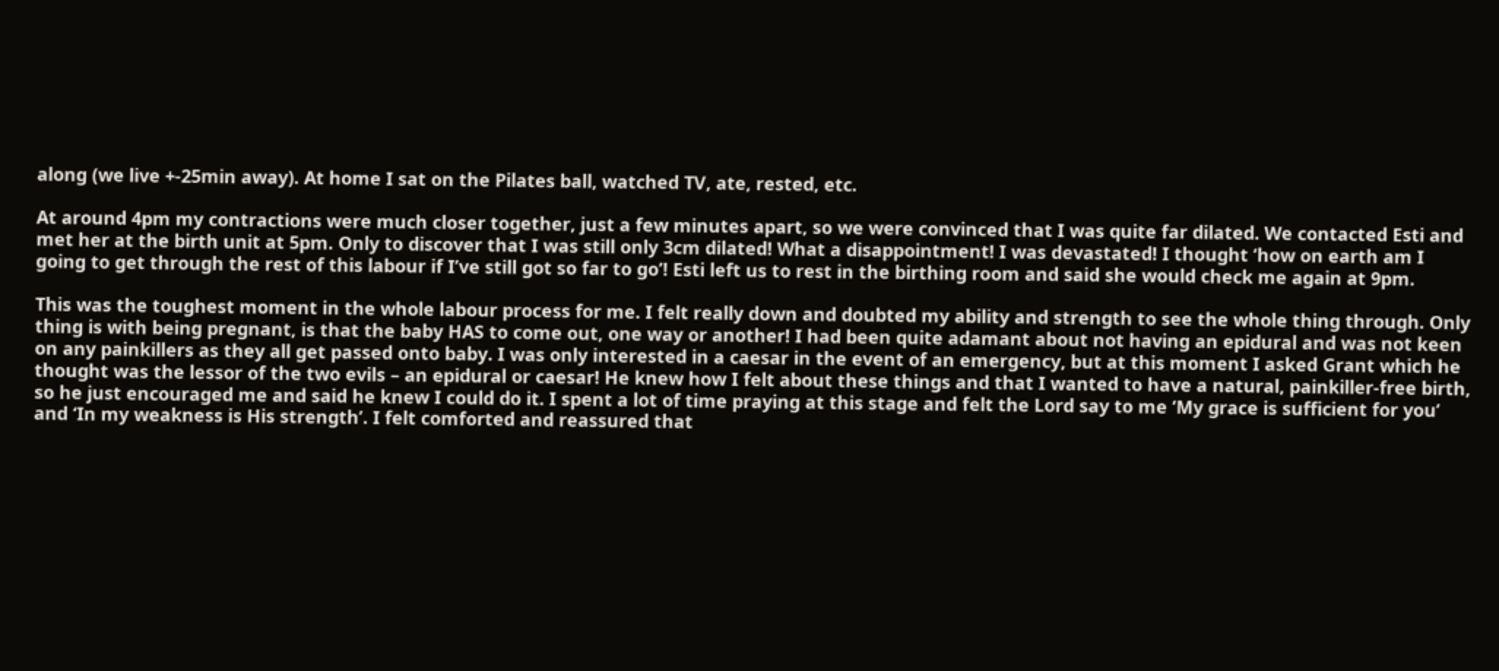along (we live +-25min away). At home I sat on the Pilates ball, watched TV, ate, rested, etc.

At around 4pm my contractions were much closer together, just a few minutes apart, so we were convinced that I was quite far dilated. We contacted Esti and met her at the birth unit at 5pm. Only to discover that I was still only 3cm dilated! What a disappointment! I was devastated! I thought ‘how on earth am I going to get through the rest of this labour if I’ve still got so far to go’! Esti left us to rest in the birthing room and said she would check me again at 9pm.

This was the toughest moment in the whole labour process for me. I felt really down and doubted my ability and strength to see the whole thing through. Only thing is with being pregnant, is that the baby HAS to come out, one way or another! I had been quite adamant about not having an epidural and was not keen on any painkillers as they all get passed onto baby. I was only interested in a caesar in the event of an emergency, but at this moment I asked Grant which he thought was the lessor of the two evils – an epidural or caesar! He knew how I felt about these things and that I wanted to have a natural, painkiller-free birth, so he just encouraged me and said he knew I could do it. I spent a lot of time praying at this stage and felt the Lord say to me ‘My grace is sufficient for you’ and ‘In my weakness is His strength’. I felt comforted and reassured that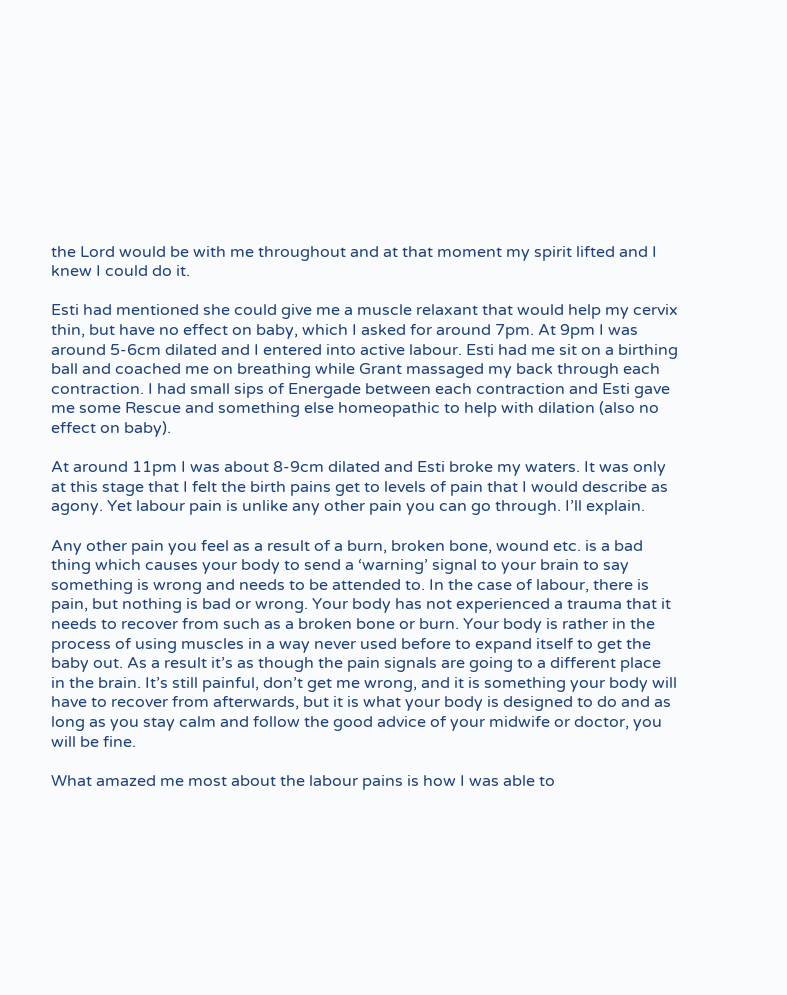the Lord would be with me throughout and at that moment my spirit lifted and I knew I could do it.

Esti had mentioned she could give me a muscle relaxant that would help my cervix thin, but have no effect on baby, which I asked for around 7pm. At 9pm I was around 5-6cm dilated and I entered into active labour. Esti had me sit on a birthing ball and coached me on breathing while Grant massaged my back through each contraction. I had small sips of Energade between each contraction and Esti gave me some Rescue and something else homeopathic to help with dilation (also no effect on baby).

At around 11pm I was about 8-9cm dilated and Esti broke my waters. It was only at this stage that I felt the birth pains get to levels of pain that I would describe as agony. Yet labour pain is unlike any other pain you can go through. I’ll explain.

Any other pain you feel as a result of a burn, broken bone, wound etc. is a bad thing which causes your body to send a ‘warning’ signal to your brain to say something is wrong and needs to be attended to. In the case of labour, there is pain, but nothing is bad or wrong. Your body has not experienced a trauma that it needs to recover from such as a broken bone or burn. Your body is rather in the process of using muscles in a way never used before to expand itself to get the baby out. As a result it’s as though the pain signals are going to a different place in the brain. It’s still painful, don’t get me wrong, and it is something your body will have to recover from afterwards, but it is what your body is designed to do and as long as you stay calm and follow the good advice of your midwife or doctor, you will be fine.

What amazed me most about the labour pains is how I was able to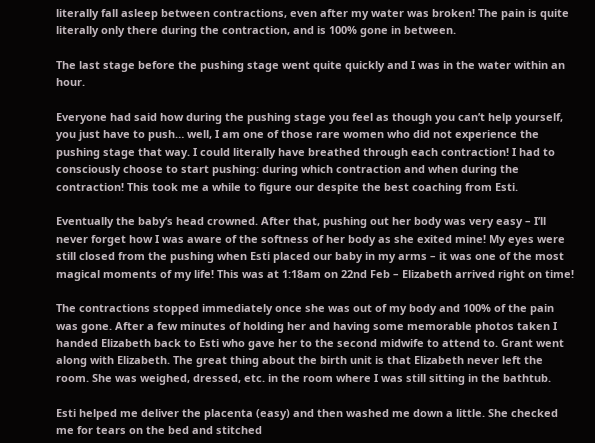literally fall asleep between contractions, even after my water was broken! The pain is quite literally only there during the contraction, and is 100% gone in between.

The last stage before the pushing stage went quite quickly and I was in the water within an hour.

Everyone had said how during the pushing stage you feel as though you can’t help yourself, you just have to push… well, I am one of those rare women who did not experience the pushing stage that way. I could literally have breathed through each contraction! I had to consciously choose to start pushing: during which contraction and when during the contraction! This took me a while to figure our despite the best coaching from Esti.

Eventually the baby’s head crowned. After that, pushing out her body was very easy – I’ll never forget how I was aware of the softness of her body as she exited mine! My eyes were still closed from the pushing when Esti placed our baby in my arms – it was one of the most magical moments of my life! This was at 1:18am on 22nd Feb – Elizabeth arrived right on time!

The contractions stopped immediately once she was out of my body and 100% of the pain was gone. After a few minutes of holding her and having some memorable photos taken I handed Elizabeth back to Esti who gave her to the second midwife to attend to. Grant went along with Elizabeth. The great thing about the birth unit is that Elizabeth never left the room. She was weighed, dressed, etc. in the room where I was still sitting in the bathtub.

Esti helped me deliver the placenta (easy) and then washed me down a little. She checked me for tears on the bed and stitched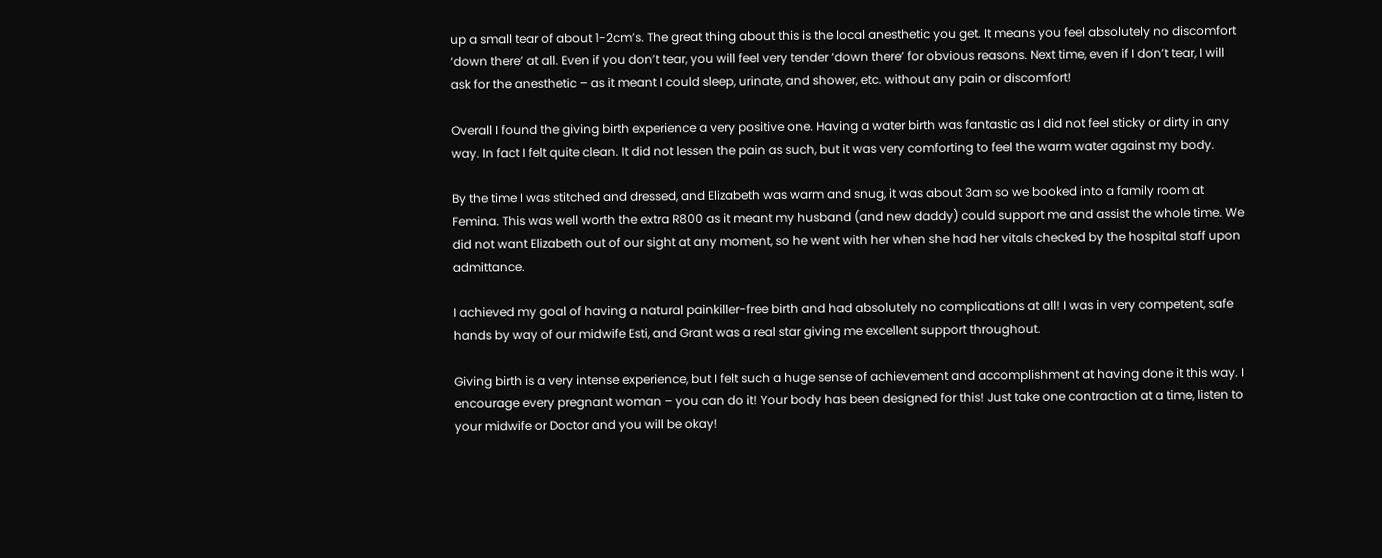up a small tear of about 1-2cm’s. The great thing about this is the local anesthetic you get. It means you feel absolutely no discomfort ‘down there’ at all. Even if you don’t tear, you will feel very tender ‘down there’ for obvious reasons. Next time, even if I don’t tear, I will ask for the anesthetic – as it meant I could sleep, urinate, and shower, etc. without any pain or discomfort!

Overall I found the giving birth experience a very positive one. Having a water birth was fantastic as I did not feel sticky or dirty in any way. In fact I felt quite clean. It did not lessen the pain as such, but it was very comforting to feel the warm water against my body.

By the time I was stitched and dressed, and Elizabeth was warm and snug, it was about 3am so we booked into a family room at Femina. This was well worth the extra R800 as it meant my husband (and new daddy) could support me and assist the whole time. We did not want Elizabeth out of our sight at any moment, so he went with her when she had her vitals checked by the hospital staff upon admittance.

I achieved my goal of having a natural painkiller-free birth and had absolutely no complications at all! I was in very competent, safe hands by way of our midwife Esti, and Grant was a real star giving me excellent support throughout.

Giving birth is a very intense experience, but I felt such a huge sense of achievement and accomplishment at having done it this way. I encourage every pregnant woman – you can do it! Your body has been designed for this! Just take one contraction at a time, listen to your midwife or Doctor and you will be okay!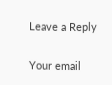Leave a Reply

Your email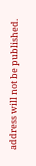address will not be published.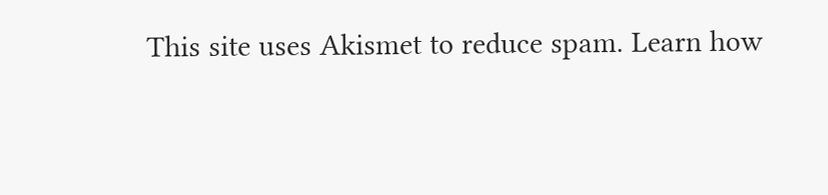This site uses Akismet to reduce spam. Learn how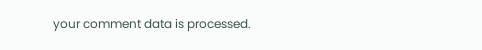your comment data is processed.